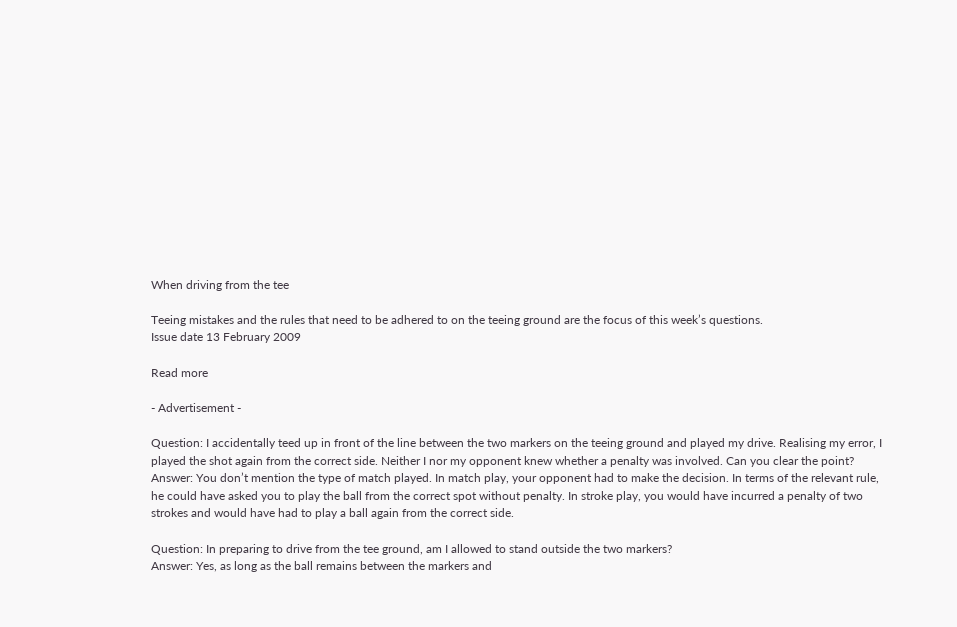When driving from the tee

Teeing mistakes and the rules that need to be adhered to on the teeing ground are the focus of this week’s questions.
Issue date 13 February 2009

Read more

- Advertisement -

Question: I accidentally teed up in front of the line between the two markers on the teeing ground and played my drive. Realising my error, I played the shot again from the correct side. Neither I nor my opponent knew whether a penalty was involved. Can you clear the point?
Answer: You don’t mention the type of match played. In match play, your opponent had to make the decision. In terms of the relevant rule, he could have asked you to play the ball from the correct spot without penalty. In stroke play, you would have incurred a penalty of two strokes and would have had to play a ball again from the correct side.

Question: In preparing to drive from the tee ground, am I allowed to stand outside the two markers?
Answer: Yes, as long as the ball remains between the markers and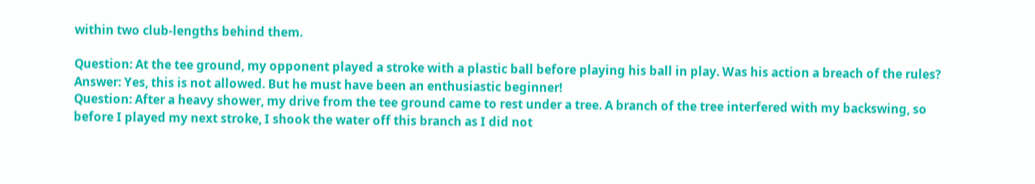within two club-lengths behind them.

Question: At the tee ground, my opponent played a stroke with a plastic ball before playing his ball in play. Was his action a breach of the rules?
Answer: Yes, this is not allowed. But he must have been an enthusiastic beginner!
Question: After a heavy shower, my drive from the tee ground came to rest under a tree. A branch of the tree interfered with my backswing, so before I played my next stroke, I shook the water off this branch as I did not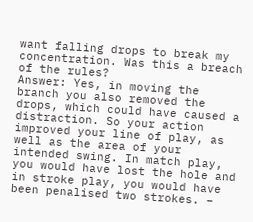want falling drops to break my concentration. Was this a breach of the rules?
Answer: Yes, in moving the branch you also removed the drops, which could have caused a distraction. So your action improved your line of play, as well as the area of your intended swing. In match play, you would have lost the hole and in stroke play, you would have been penalised two strokes. –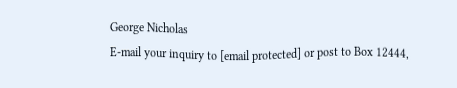George Nicholas
E-mail your inquiry to [email protected] or post to Box 12444,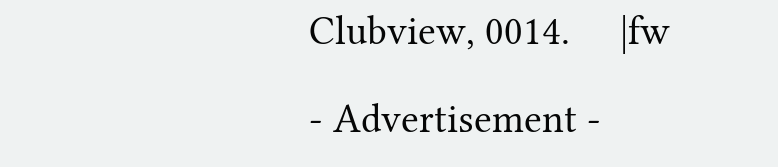Clubview, 0014.     |fw

- Advertisement -